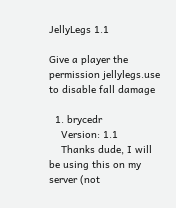JellyLegs 1.1

Give a player the permission jellylegs.use to disable fall damage

  1. brycedr
    Version: 1.1
    Thanks dude, I will be using this on my server (not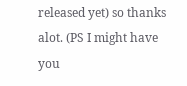released yet) so thanks alot. (PS I might have you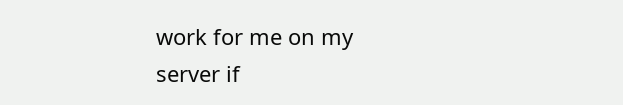work for me on my server if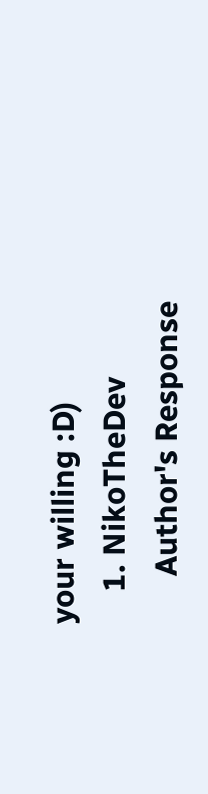your willing :D)
    1. NikoTheDev
      Author's Response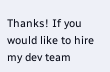Thanks! If you would like to hire my dev team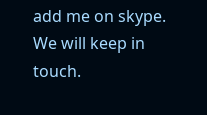add me on skype. We will keep in touch.